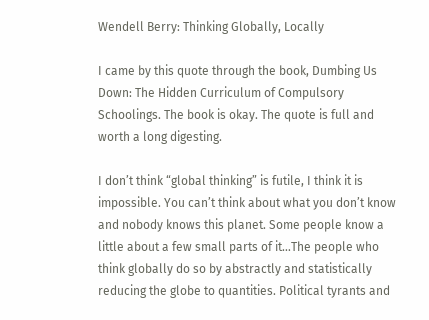Wendell Berry: Thinking Globally, Locally

I came by this quote through the book, Dumbing Us Down: The Hidden Curriculum of Compulsory Schoolings. The book is okay. The quote is full and worth a long digesting.

I don’t think “global thinking” is futile, I think it is impossible. You can’t think about what you don’t know and nobody knows this planet. Some people know a little about a few small parts of it…The people who think globally do so by abstractly and statistically reducing the globe to quantities. Political tyrants and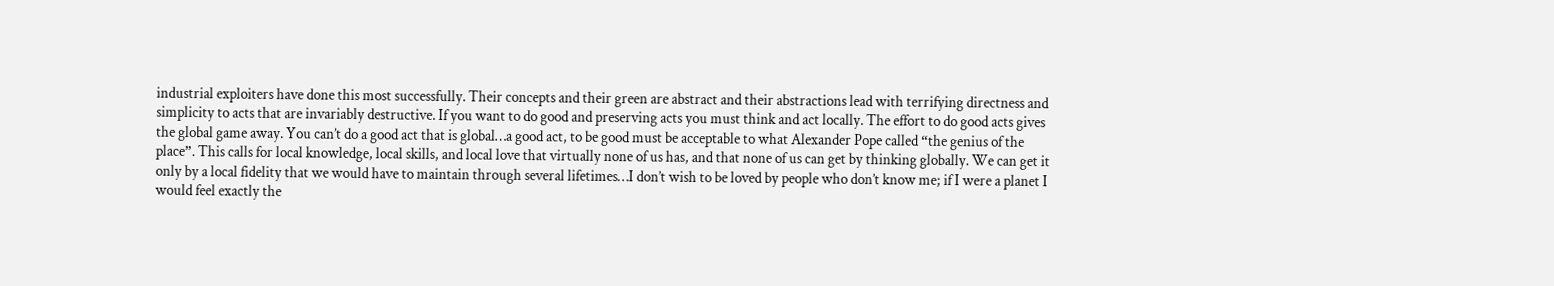industrial exploiters have done this most successfully. Their concepts and their green are abstract and their abstractions lead with terrifying directness and simplicity to acts that are invariably destructive. If you want to do good and preserving acts you must think and act locally. The effort to do good acts gives the global game away. You can’t do a good act that is global…a good act, to be good must be acceptable to what Alexander Pope called “the genius of the place”. This calls for local knowledge, local skills, and local love that virtually none of us has, and that none of us can get by thinking globally. We can get it only by a local fidelity that we would have to maintain through several lifetimes…I don’t wish to be loved by people who don’t know me; if I were a planet I would feel exactly the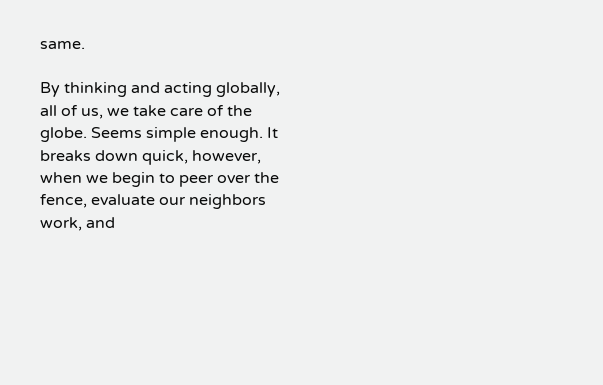same.

By thinking and acting globally, all of us, we take care of the globe. Seems simple enough. It breaks down quick, however, when we begin to peer over the fence, evaluate our neighbors work, and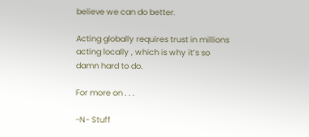believe we can do better.

Acting globally requires trust in millions acting locally , which is why it’s so damn hard to do.

For more on . . .

-N- Stuff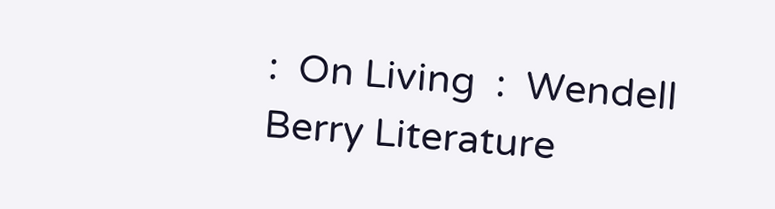:  On Living  :  Wendell Berry Literature